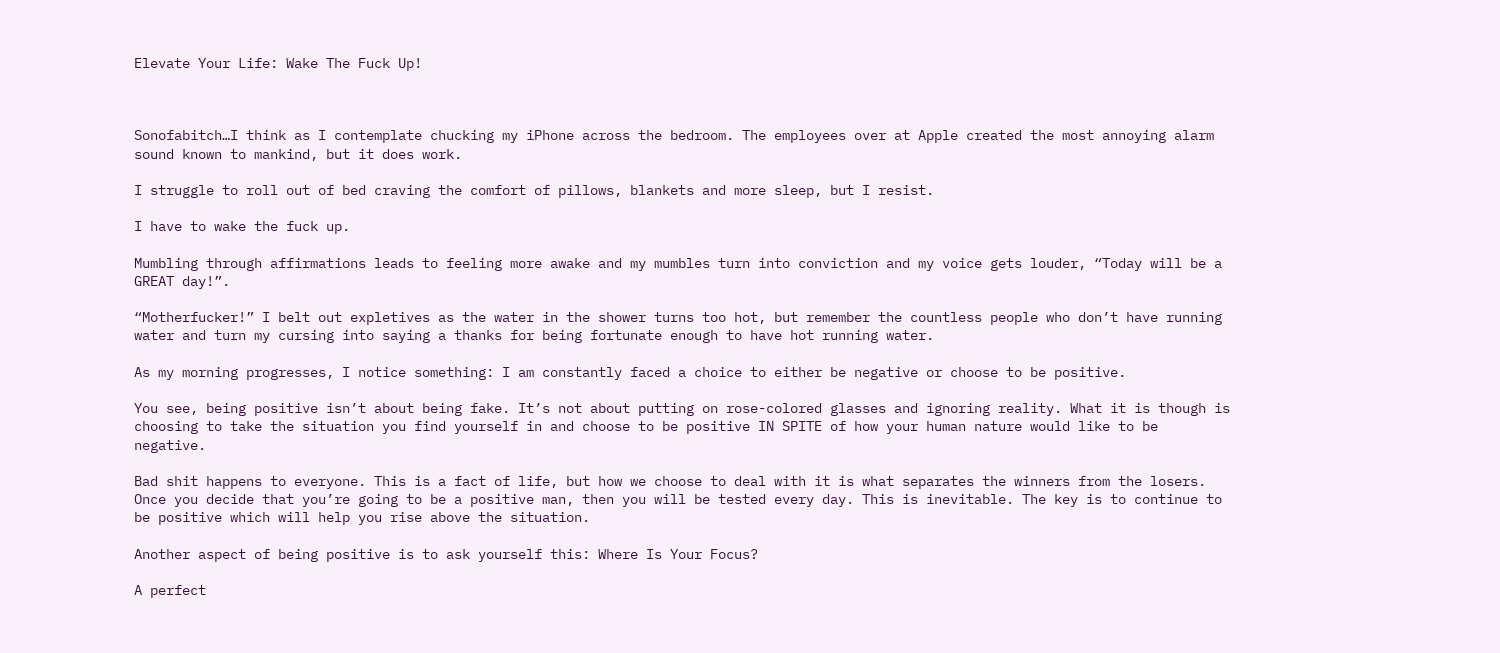Elevate Your Life: Wake The Fuck Up!



Sonofabitch…I think as I contemplate chucking my iPhone across the bedroom. The employees over at Apple created the most annoying alarm sound known to mankind, but it does work.

I struggle to roll out of bed craving the comfort of pillows, blankets and more sleep, but I resist.

I have to wake the fuck up.

Mumbling through affirmations leads to feeling more awake and my mumbles turn into conviction and my voice gets louder, “Today will be a GREAT day!”.

“Motherfucker!” I belt out expletives as the water in the shower turns too hot, but remember the countless people who don’t have running water and turn my cursing into saying a thanks for being fortunate enough to have hot running water.

As my morning progresses, I notice something: I am constantly faced a choice to either be negative or choose to be positive.

You see, being positive isn’t about being fake. It’s not about putting on rose-colored glasses and ignoring reality. What it is though is choosing to take the situation you find yourself in and choose to be positive IN SPITE of how your human nature would like to be negative.

Bad shit happens to everyone. This is a fact of life, but how we choose to deal with it is what separates the winners from the losers. Once you decide that you’re going to be a positive man, then you will be tested every day. This is inevitable. The key is to continue to be positive which will help you rise above the situation.

Another aspect of being positive is to ask yourself this: Where Is Your Focus?

A perfect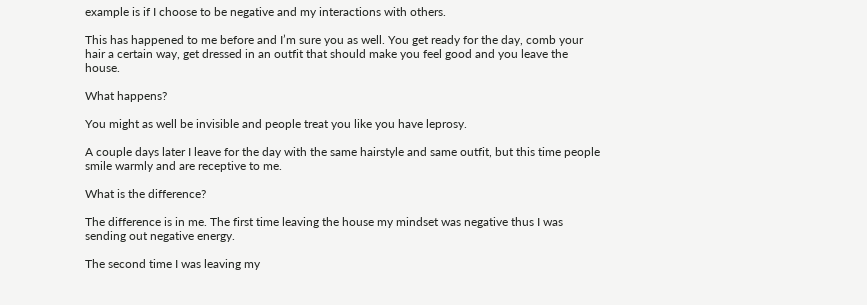example is if I choose to be negative and my interactions with others.

This has happened to me before and I’m sure you as well. You get ready for the day, comb your hair a certain way, get dressed in an outfit that should make you feel good and you leave the house.

What happens?

You might as well be invisible and people treat you like you have leprosy.

A couple days later I leave for the day with the same hairstyle and same outfit, but this time people smile warmly and are receptive to me.

What is the difference?

The difference is in me. The first time leaving the house my mindset was negative thus I was sending out negative energy.

The second time I was leaving my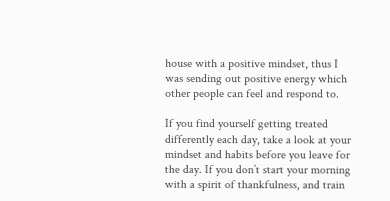house with a positive mindset, thus I was sending out positive energy which other people can feel and respond to.

If you find yourself getting treated differently each day, take a look at your mindset and habits before you leave for the day. If you don’t start your morning with a spirit of thankfulness, and train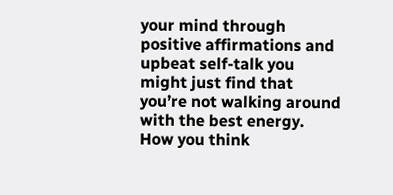your mind through positive affirmations and upbeat self-talk you might just find that you’re not walking around with the best energy. How you think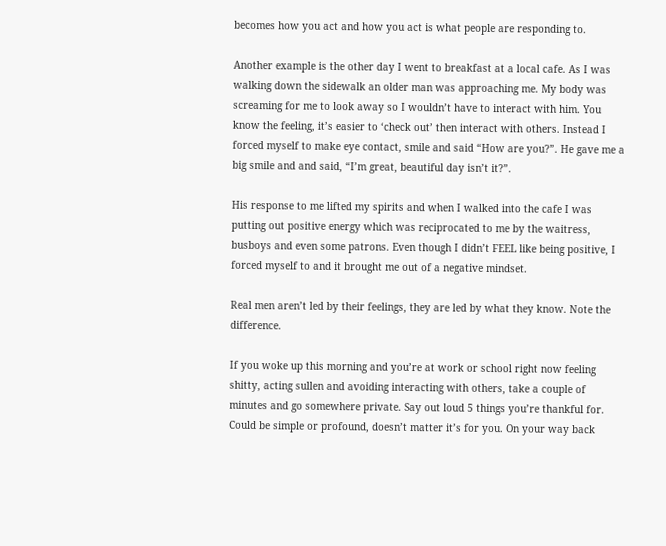becomes how you act and how you act is what people are responding to.

Another example is the other day I went to breakfast at a local cafe. As I was walking down the sidewalk an older man was approaching me. My body was screaming for me to look away so I wouldn’t have to interact with him. You know the feeling, it’s easier to ‘check out’ then interact with others. Instead I forced myself to make eye contact, smile and said “How are you?”. He gave me a big smile and and said, “I’m great, beautiful day isn’t it?”.

His response to me lifted my spirits and when I walked into the cafe I was putting out positive energy which was reciprocated to me by the waitress, busboys and even some patrons. Even though I didn’t FEEL like being positive, I forced myself to and it brought me out of a negative mindset.

Real men aren’t led by their feelings, they are led by what they know. Note the difference.

If you woke up this morning and you’re at work or school right now feeling shitty, acting sullen and avoiding interacting with others, take a couple of minutes and go somewhere private. Say out loud 5 things you’re thankful for. Could be simple or profound, doesn’t matter it’s for you. On your way back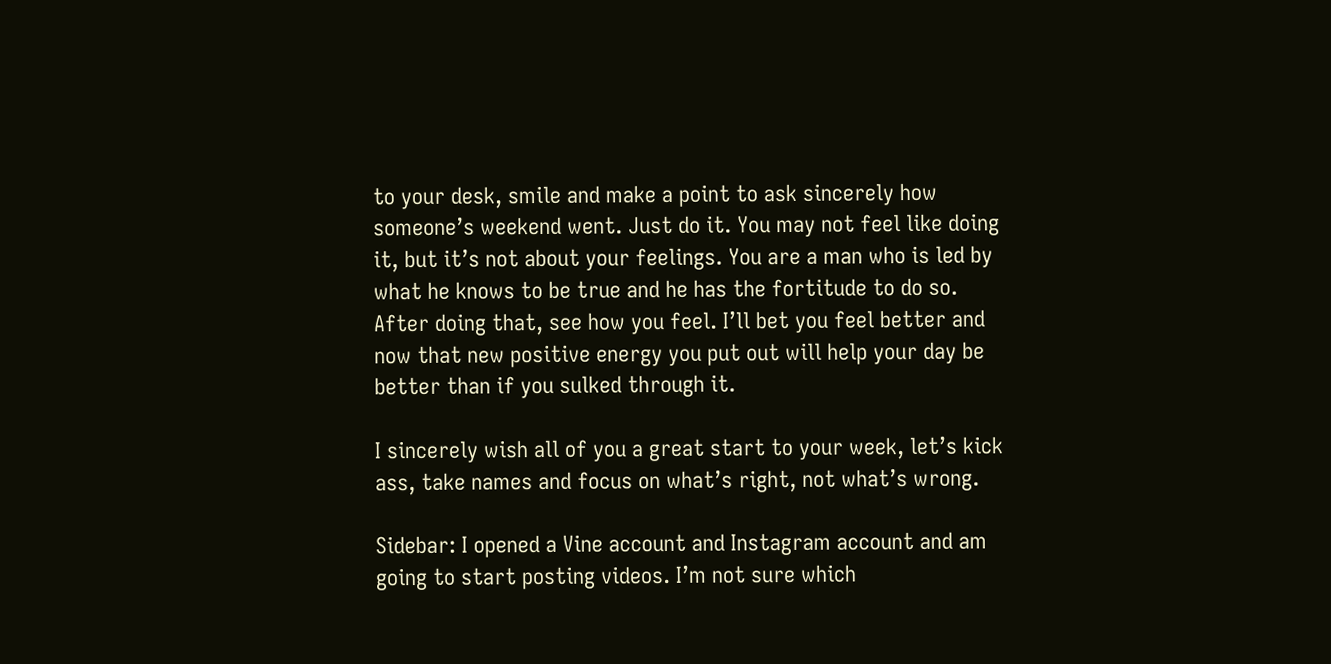to your desk, smile and make a point to ask sincerely how someone’s weekend went. Just do it. You may not feel like doing it, but it’s not about your feelings. You are a man who is led by what he knows to be true and he has the fortitude to do so. After doing that, see how you feel. I’ll bet you feel better and now that new positive energy you put out will help your day be better than if you sulked through it.

I sincerely wish all of you a great start to your week, let’s kick ass, take names and focus on what’s right, not what’s wrong.

Sidebar: I opened a Vine account and Instagram account and am going to start posting videos. I’m not sure which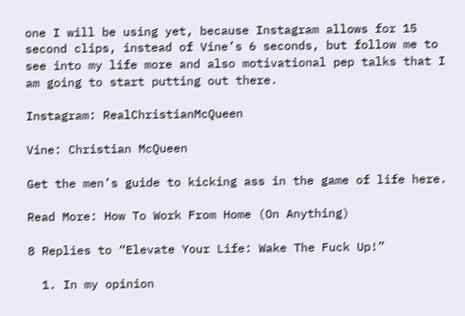one I will be using yet, because Instagram allows for 15 second clips, instead of Vine’s 6 seconds, but follow me to see into my life more and also motivational pep talks that I am going to start putting out there.

Instagram: RealChristianMcQueen

Vine: Christian McQueen

Get the men’s guide to kicking ass in the game of life here.

Read More: How To Work From Home (On Anything)

8 Replies to “Elevate Your Life: Wake The Fuck Up!”

  1. In my opinion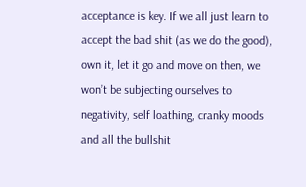acceptance is key. If we all just learn to accept the bad shit (as we do the good), own it, let it go and move on then, we won’t be subjecting ourselves to negativity, self loathing, cranky moods and all the bullshit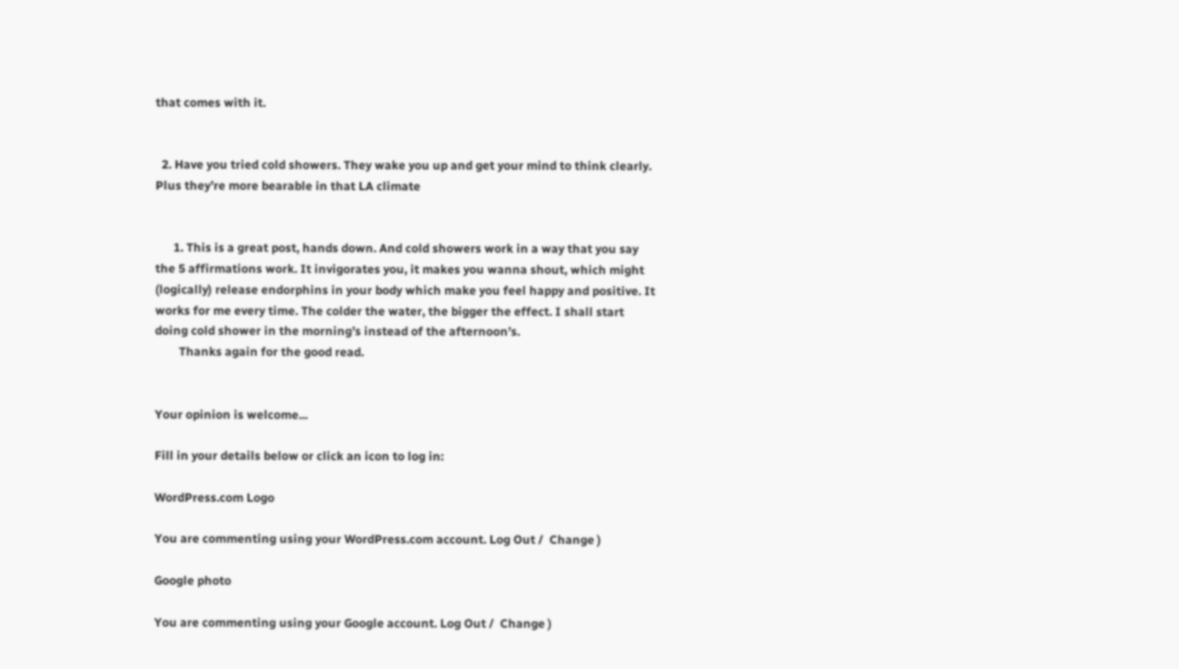that comes with it.


  2. Have you tried cold showers. They wake you up and get your mind to think clearly. Plus they’re more bearable in that LA climate


      1. This is a great post, hands down. And cold showers work in a way that you say the 5 affirmations work. It invigorates you, it makes you wanna shout, which might (logically) release endorphins in your body which make you feel happy and positive. It works for me every time. The colder the water, the bigger the effect. I shall start doing cold shower in the morning’s instead of the afternoon’s.
        Thanks again for the good read.


Your opinion is welcome...

Fill in your details below or click an icon to log in:

WordPress.com Logo

You are commenting using your WordPress.com account. Log Out /  Change )

Google photo

You are commenting using your Google account. Log Out /  Change )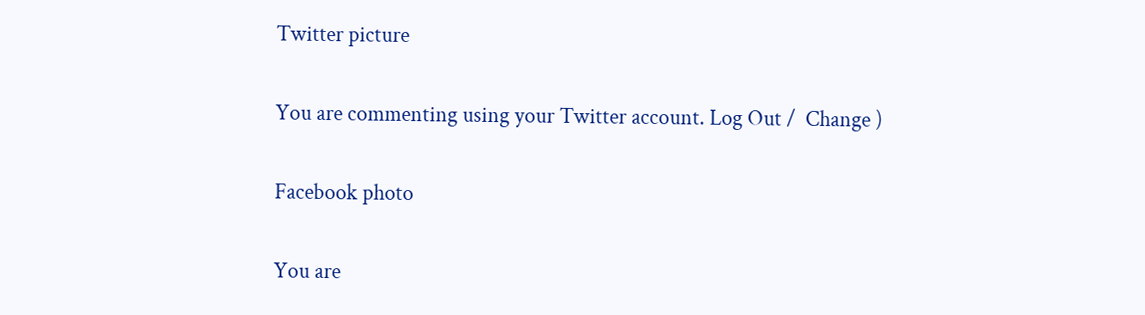Twitter picture

You are commenting using your Twitter account. Log Out /  Change )

Facebook photo

You are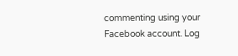commenting using your Facebook account. Log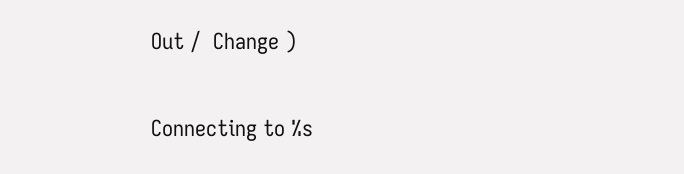Out /  Change )

Connecting to %s